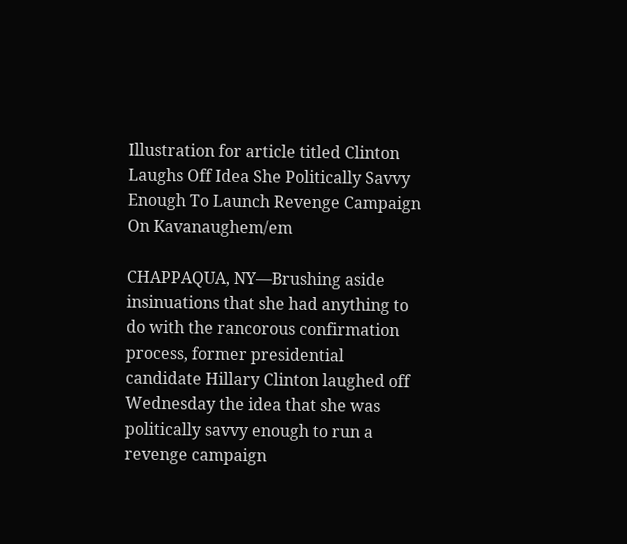Illustration for article titled Clinton Laughs Off Idea She Politically Savvy Enough To Launch Revenge Campaign On Kavanaughem/em

CHAPPAQUA, NY—Brushing aside insinuations that she had anything to do with the rancorous confirmation process, former presidential candidate Hillary Clinton laughed off Wednesday the idea that she was politically savvy enough to run a revenge campaign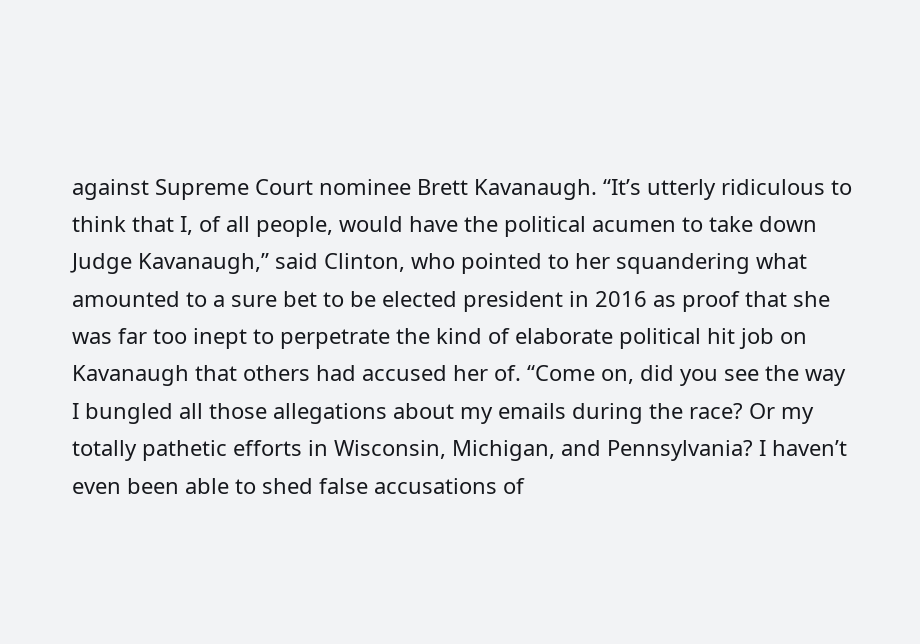against Supreme Court nominee Brett Kavanaugh. “It’s utterly ridiculous to think that I, of all people, would have the political acumen to take down Judge Kavanaugh,” said Clinton, who pointed to her squandering what amounted to a sure bet to be elected president in 2016 as proof that she was far too inept to perpetrate the kind of elaborate political hit job on Kavanaugh that others had accused her of. “Come on, did you see the way I bungled all those allegations about my emails during the race? Or my totally pathetic efforts in Wisconsin, Michigan, and Pennsylvania? I haven’t even been able to shed false accusations of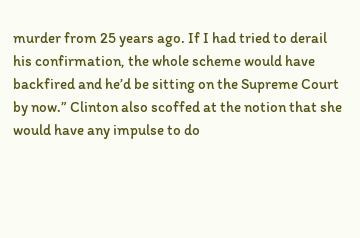murder from 25 years ago. If I had tried to derail his confirmation, the whole scheme would have backfired and he’d be sitting on the Supreme Court by now.” Clinton also scoffed at the notion that she would have any impulse to do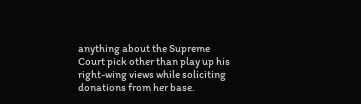anything about the Supreme Court pick other than play up his right-wing views while soliciting donations from her base.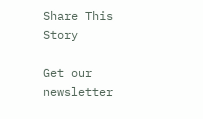Share This Story

Get our newsletter